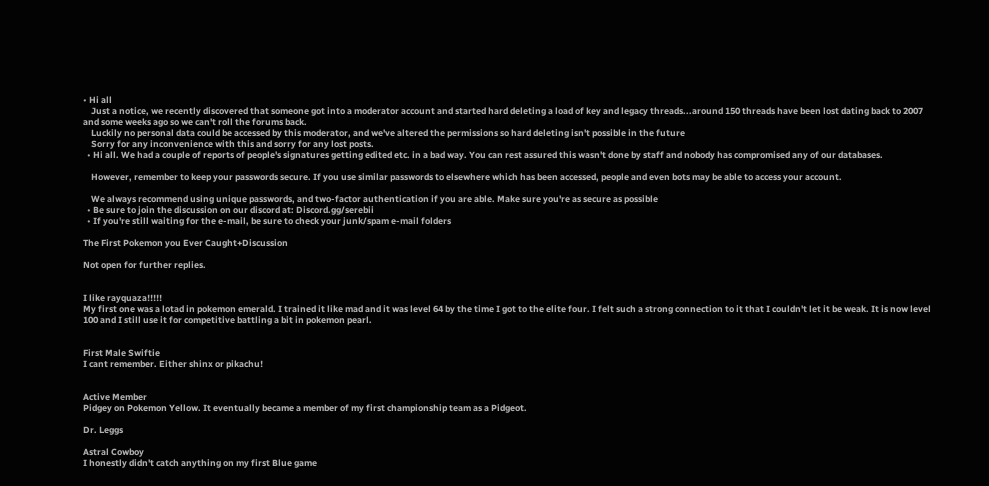• Hi all
    Just a notice, we recently discovered that someone got into a moderator account and started hard deleting a load of key and legacy threads...around 150 threads have been lost dating back to 2007 and some weeks ago so we can't roll the forums back.
    Luckily no personal data could be accessed by this moderator, and we've altered the permissions so hard deleting isn't possible in the future
    Sorry for any inconvenience with this and sorry for any lost posts.
  • Hi all. We had a couple of reports of people's signatures getting edited etc. in a bad way. You can rest assured this wasn't done by staff and nobody has compromised any of our databases.

    However, remember to keep your passwords secure. If you use similar passwords to elsewhere which has been accessed, people and even bots may be able to access your account.

    We always recommend using unique passwords, and two-factor authentication if you are able. Make sure you're as secure as possible
  • Be sure to join the discussion on our discord at: Discord.gg/serebii
  • If you're still waiting for the e-mail, be sure to check your junk/spam e-mail folders

The First Pokemon you Ever Caught+Discussion

Not open for further replies.


I like rayquaza!!!!!
My first one was a lotad in pokemon emerald. I trained it like mad and it was level 64 by the time I got to the elite four. I felt such a strong connection to it that I couldn't let it be weak. It is now level 100 and I still use it for competitive battling a bit in pokemon pearl.


First Male Swiftie
I cant remember. Either shinx or pikachu!


Active Member
Pidgey on Pokemon Yellow. It eventually became a member of my first championship team as a Pidgeot.

Dr. Leggs

Astral Cowboy
I honestly didn't catch anything on my first Blue game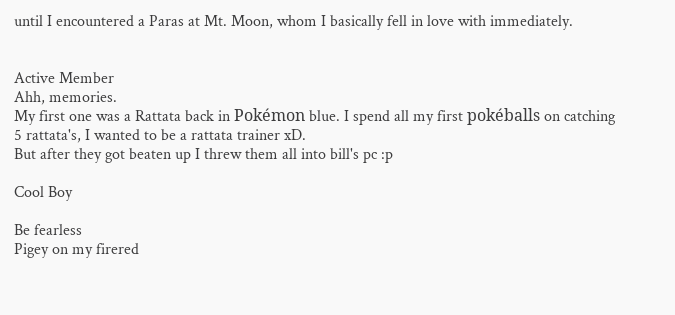until I encountered a Paras at Mt. Moon, whom I basically fell in love with immediately.


Active Member
Ahh, memories.
My first one was a Rattata back in Pokémon blue. I spend all my first pokéballs on catching 5 rattata's, I wanted to be a rattata trainer xD.
But after they got beaten up I threw them all into bill's pc :p

Cool Boy

Be fearless
Pigey on my firered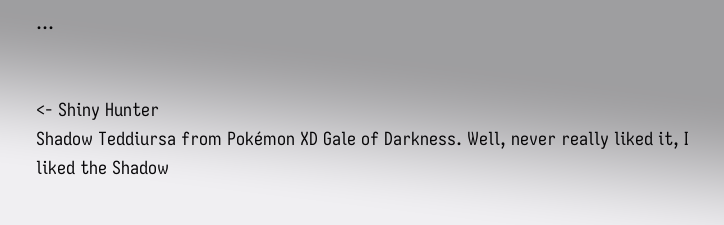...


<- Shiny Hunter
Shadow Teddiursa from Pokémon XD Gale of Darkness. Well, never really liked it, I liked the Shadow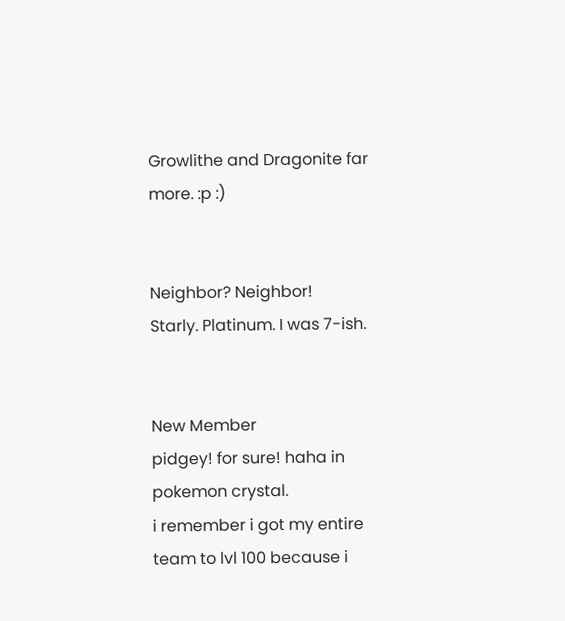Growlithe and Dragonite far more. :p :)


Neighbor? Neighbor!
Starly. Platinum. I was 7-ish.


New Member
pidgey! for sure! haha in pokemon crystal.
i remember i got my entire team to lvl 100 because i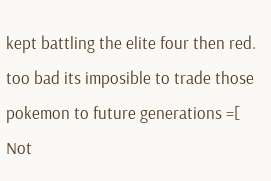kept battling the elite four then red.
too bad its imposible to trade those pokemon to future generations =[
Not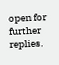open for further replies.